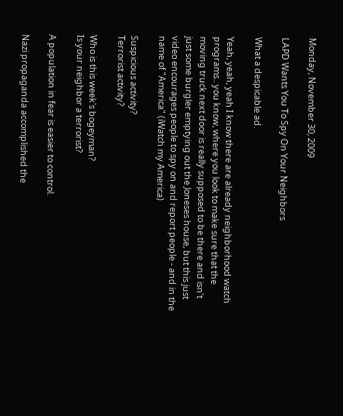Monday, November 30, 2009

LAPD Wants You To Spy On Your Neighbors

What a despicable ad.

Yeah, yeah, yeah I know there are already neighborhood watch programs.. you know, where you look to make sure that the moving truck next door is really supposed to be there and isn't just some burgler emptying out the Joneses house, but this just video encourages people to spy on and report people - and in the name of "America" (iWatch my America)

Suspicious activity?
Terrorist activity?

Who is this week's bogeyman?
Is your neighbor a terrorist?

A population in fear is easier to control.

Nazi propaganda accomplished the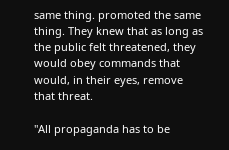same thing. promoted the same thing. They knew that as long as the public felt threatened, they would obey commands that would, in their eyes, remove that threat.

"All propaganda has to be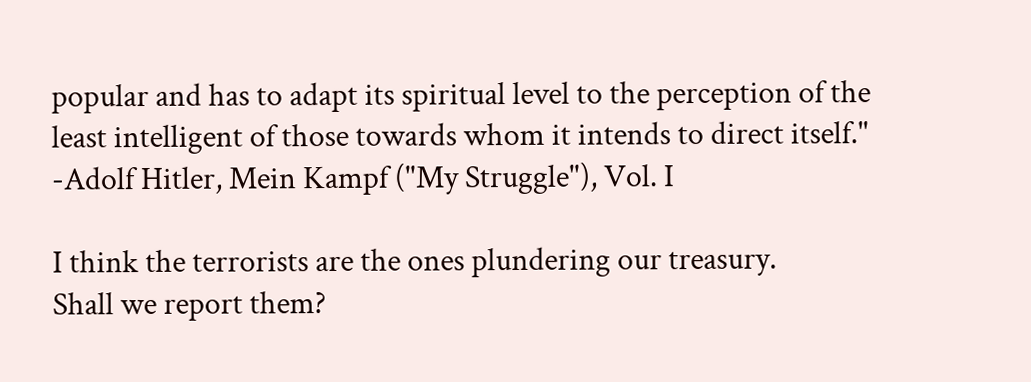popular and has to adapt its spiritual level to the perception of the least intelligent of those towards whom it intends to direct itself." -Adolf Hitler, Mein Kampf ("My Struggle"), Vol. I

I think the terrorists are the ones plundering our treasury.
Shall we report them?